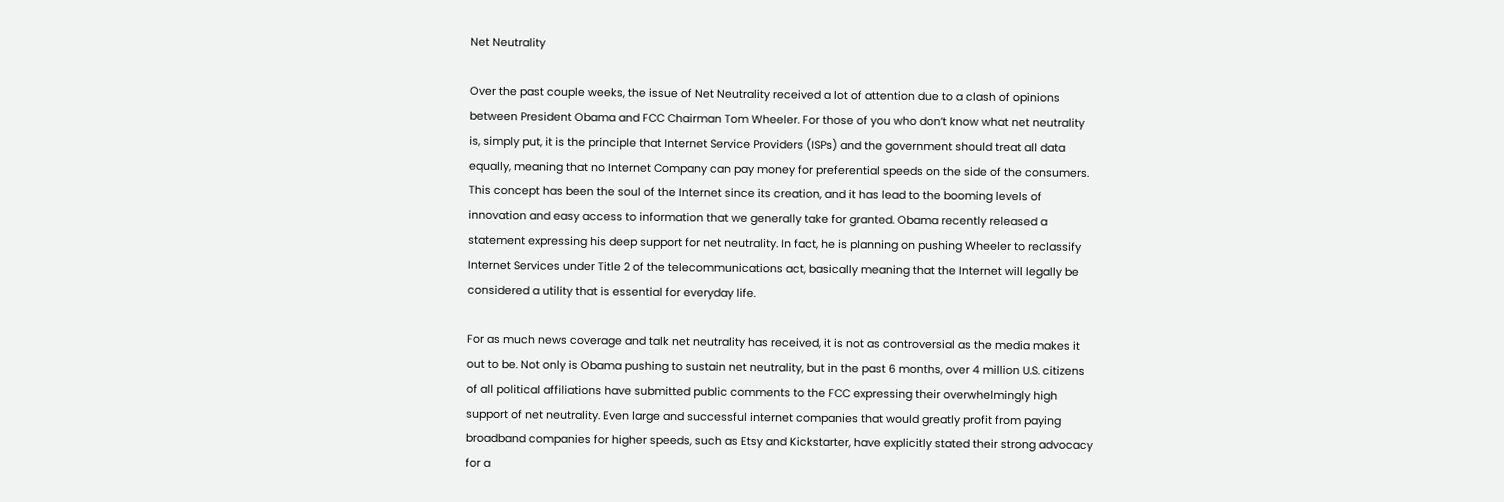Net Neutrality

Over the past couple weeks, the issue of Net Neutrality received a lot of attention due to a clash of opinions between President Obama and FCC Chairman Tom Wheeler. For those of you who don’t know what net neutrality is, simply put, it is the principle that Internet Service Providers (ISPs) and the government should treat all data equally, meaning that no Internet Company can pay money for preferential speeds on the side of the consumers. This concept has been the soul of the Internet since its creation, and it has lead to the booming levels of innovation and easy access to information that we generally take for granted. Obama recently released a statement expressing his deep support for net neutrality. In fact, he is planning on pushing Wheeler to reclassify Internet Services under Title 2 of the telecommunications act, basically meaning that the Internet will legally be considered a utility that is essential for everyday life.

For as much news coverage and talk net neutrality has received, it is not as controversial as the media makes it out to be. Not only is Obama pushing to sustain net neutrality, but in the past 6 months, over 4 million U.S. citizens of all political affiliations have submitted public comments to the FCC expressing their overwhelmingly high support of net neutrality. Even large and successful internet companies that would greatly profit from paying broadband companies for higher speeds, such as Etsy and Kickstarter, have explicitly stated their strong advocacy for a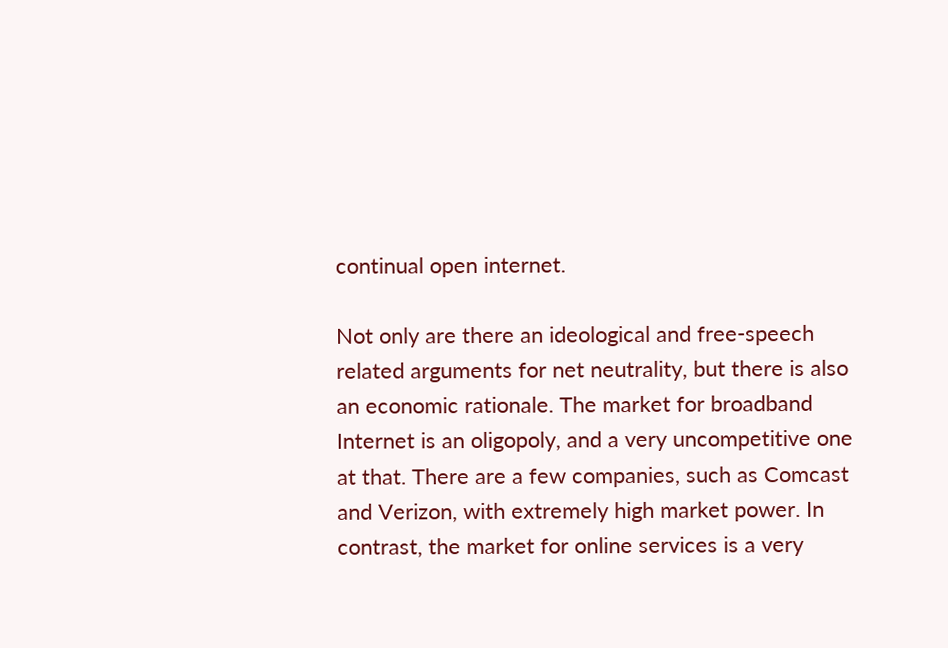continual open internet.

Not only are there an ideological and free-speech related arguments for net neutrality, but there is also an economic rationale. The market for broadband Internet is an oligopoly, and a very uncompetitive one at that. There are a few companies, such as Comcast and Verizon, with extremely high market power. In contrast, the market for online services is a very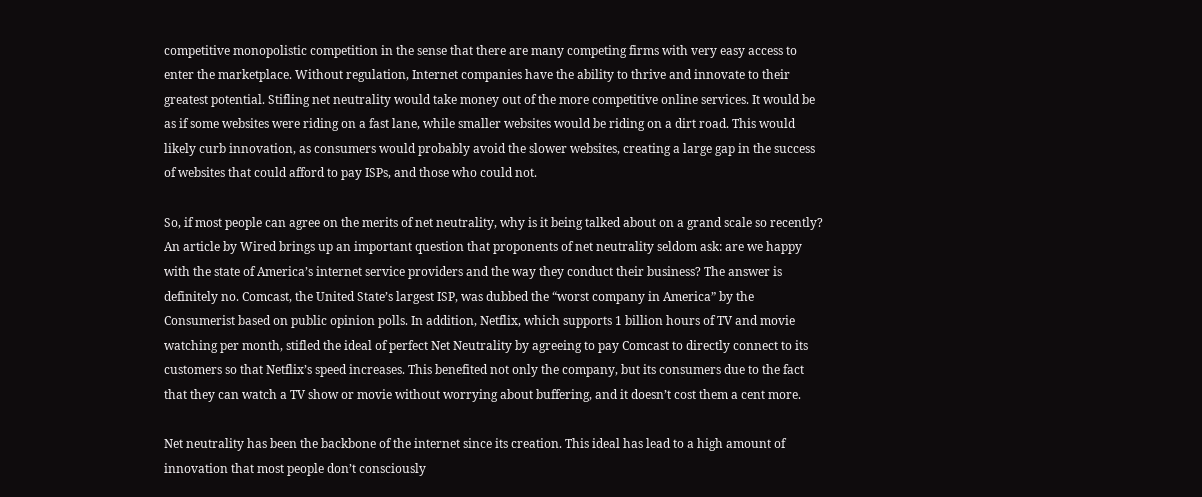competitive monopolistic competition in the sense that there are many competing firms with very easy access to enter the marketplace. Without regulation, Internet companies have the ability to thrive and innovate to their greatest potential. Stifling net neutrality would take money out of the more competitive online services. It would be as if some websites were riding on a fast lane, while smaller websites would be riding on a dirt road. This would likely curb innovation, as consumers would probably avoid the slower websites, creating a large gap in the success of websites that could afford to pay ISPs, and those who could not.

So, if most people can agree on the merits of net neutrality, why is it being talked about on a grand scale so recently? An article by Wired brings up an important question that proponents of net neutrality seldom ask: are we happy with the state of America’s internet service providers and the way they conduct their business? The answer is definitely no. Comcast, the United State’s largest ISP, was dubbed the “worst company in America” by the Consumerist based on public opinion polls. In addition, Netflix, which supports 1 billion hours of TV and movie watching per month, stifled the ideal of perfect Net Neutrality by agreeing to pay Comcast to directly connect to its customers so that Netflix’s speed increases. This benefited not only the company, but its consumers due to the fact that they can watch a TV show or movie without worrying about buffering, and it doesn’t cost them a cent more.

Net neutrality has been the backbone of the internet since its creation. This ideal has lead to a high amount of innovation that most people don’t consciously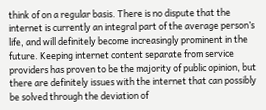think of on a regular basis. There is no dispute that the internet is currently an integral part of the average person’s life, and will definitely become increasingly prominent in the future. Keeping internet content separate from service providers has proven to be the majority of public opinion, but there are definitely issues with the internet that can possibly be solved through the deviation of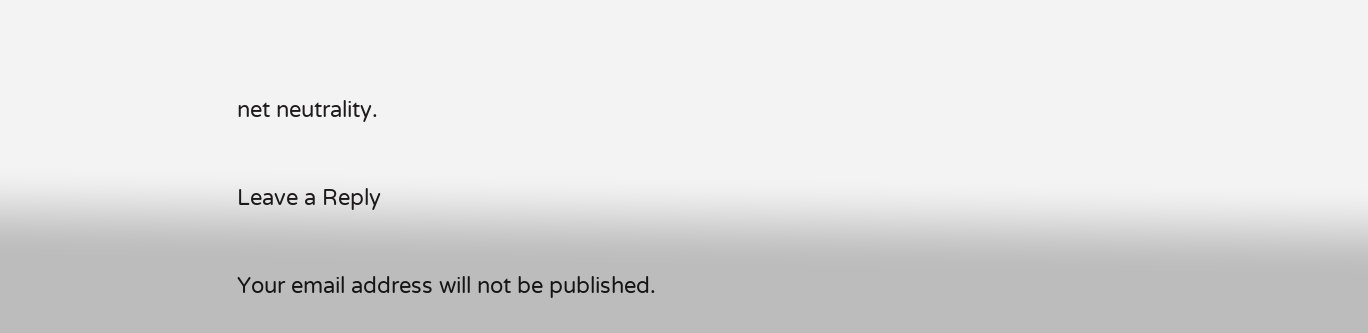net neutrality.

Leave a Reply

Your email address will not be published.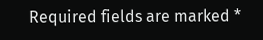Required fields are marked *